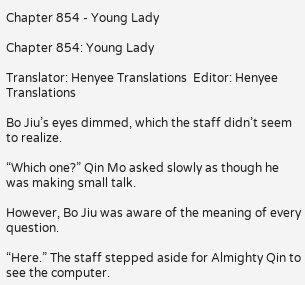Chapter 854 - Young Lady

Chapter 854: Young Lady

Translator: Henyee Translations  Editor: Henyee Translations

Bo Jiu’s eyes dimmed, which the staff didn’t seem to realize.

“Which one?” Qin Mo asked slowly as though he was making small talk.

However, Bo Jiu was aware of the meaning of every question.

“Here.” The staff stepped aside for Almighty Qin to see the computer.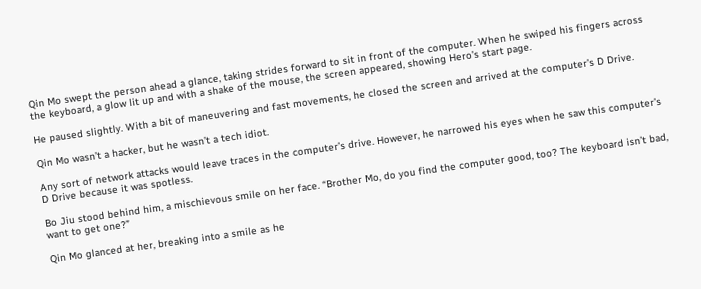Qin Mo swept the person ahead a glance, taking strides forward to sit in front of the computer. When he swiped his fingers across the keyboard, a glow lit up and with a shake of the mouse, the screen appeared, showing Hero’s start page.

He paused slightly. With a bit of maneuvering and fast movements, he closed the screen and arrived at the computer’s D Drive.

Qin Mo wasn’t a hacker, but he wasn’t a tech idiot.

Any sort of network attacks would leave traces in the computer’s drive. However, he narrowed his eyes when he saw this computer’s D Drive because it was spotless.

Bo Jiu stood behind him, a mischievous smile on her face. “Brother Mo, do you find the computer good, too? The keyboard isn’t bad, want to get one?”

Qin Mo glanced at her, breaking into a smile as he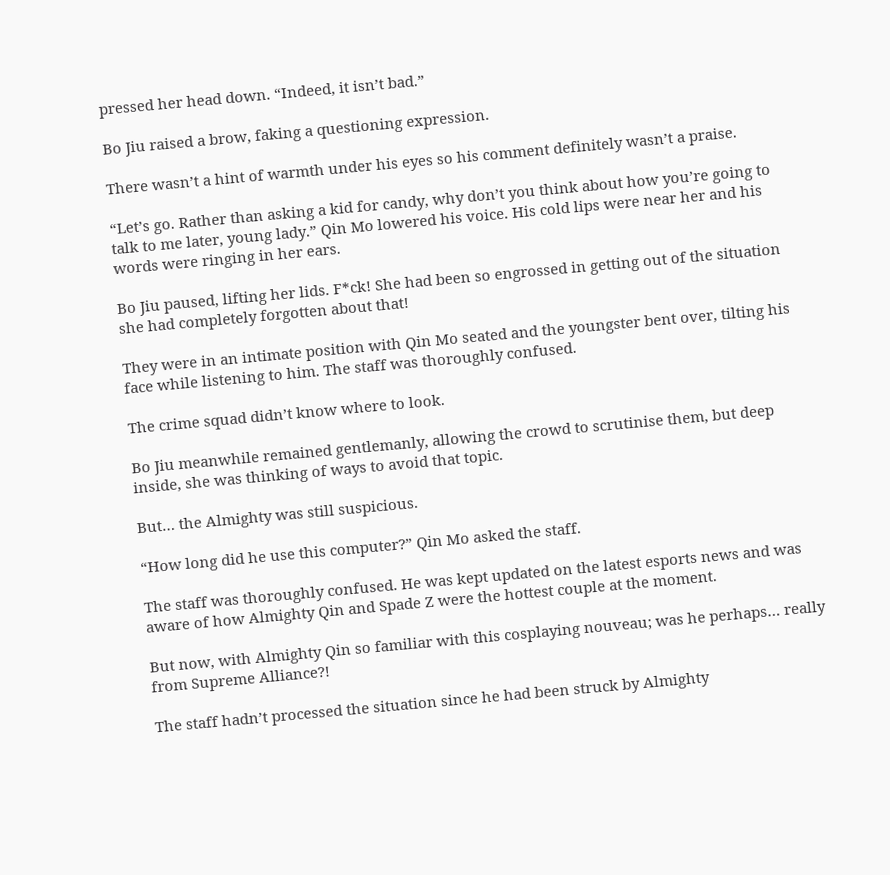pressed her head down. “Indeed, it isn’t bad.”

Bo Jiu raised a brow, faking a questioning expression.

There wasn’t a hint of warmth under his eyes so his comment definitely wasn’t a praise.

“Let’s go. Rather than asking a kid for candy, why don’t you think about how you’re going to talk to me later, young lady.” Qin Mo lowered his voice. His cold lips were near her and his words were ringing in her ears.

Bo Jiu paused, lifting her lids. F*ck! She had been so engrossed in getting out of the situation she had completely forgotten about that!

They were in an intimate position with Qin Mo seated and the youngster bent over, tilting his face while listening to him. The staff was thoroughly confused.

The crime squad didn’t know where to look.

Bo Jiu meanwhile remained gentlemanly, allowing the crowd to scrutinise them, but deep inside, she was thinking of ways to avoid that topic.

But… the Almighty was still suspicious.

“How long did he use this computer?” Qin Mo asked the staff.

The staff was thoroughly confused. He was kept updated on the latest esports news and was aware of how Almighty Qin and Spade Z were the hottest couple at the moment.

But now, with Almighty Qin so familiar with this cosplaying nouveau; was he perhaps… really from Supreme Alliance?!

The staff hadn’t processed the situation since he had been struck by Almighty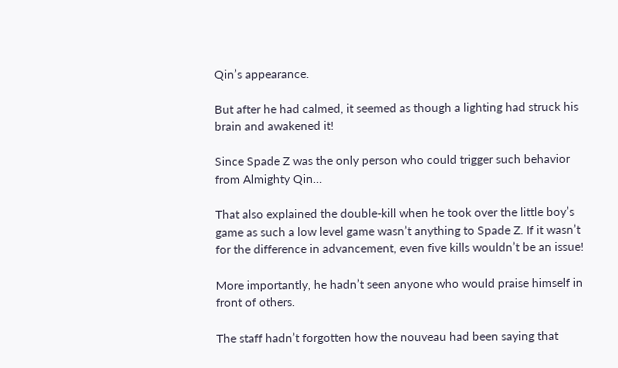Qin’s appearance.

But after he had calmed, it seemed as though a lighting had struck his brain and awakened it!

Since Spade Z was the only person who could trigger such behavior from Almighty Qin…

That also explained the double-kill when he took over the little boy’s game as such a low level game wasn’t anything to Spade Z. If it wasn’t for the difference in advancement, even five kills wouldn’t be an issue!

More importantly, he hadn’t seen anyone who would praise himself in front of others.

The staff hadn’t forgotten how the nouveau had been saying that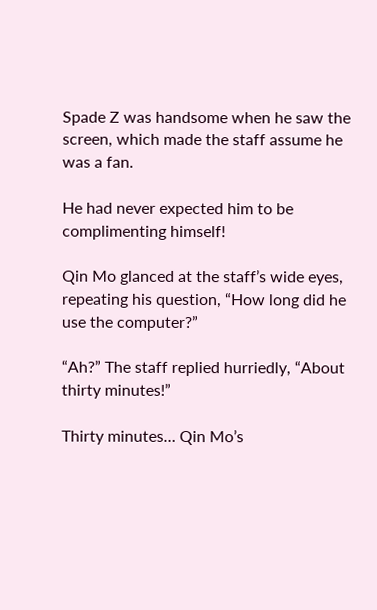Spade Z was handsome when he saw the screen, which made the staff assume he was a fan.

He had never expected him to be complimenting himself!

Qin Mo glanced at the staff’s wide eyes, repeating his question, “How long did he use the computer?”

“Ah?” The staff replied hurriedly, “About thirty minutes!”

Thirty minutes… Qin Mo’s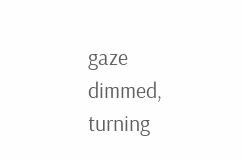gaze dimmed, turning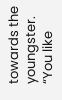towards the youngster. “You like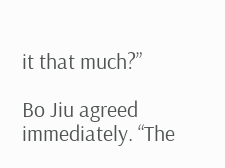it that much?”

Bo Jiu agreed immediately. “The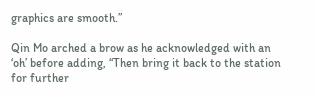graphics are smooth.”

Qin Mo arched a brow as he acknowledged with an ‘oh’ before adding, “Then bring it back to the station for further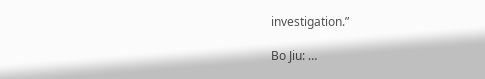investigation.”

Bo Jiu: …